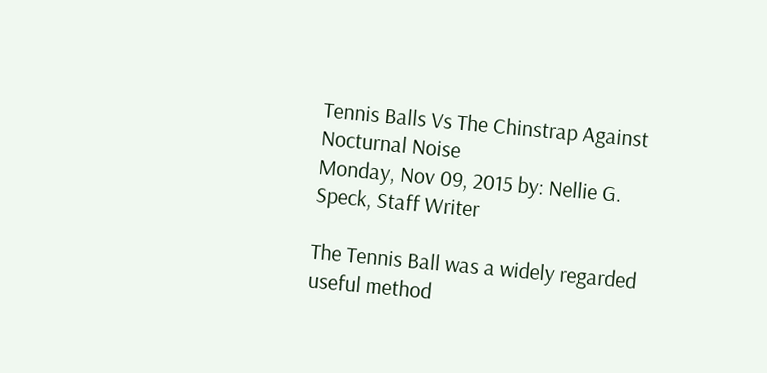Tennis Balls Vs The Chinstrap Against Nocturnal Noise
Monday, Nov 09, 2015 by: Nellie G. Speck, Staff Writer

The Tennis Ball was a widely regarded useful method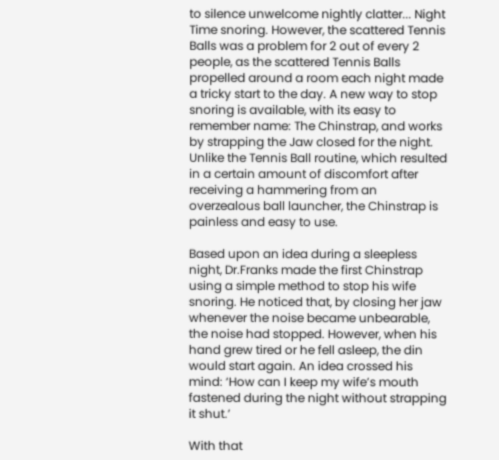to silence unwelcome nightly clatter... Night Time snoring. However, the scattered Tennis Balls was a problem for 2 out of every 2 people, as the scattered Tennis Balls propelled around a room each night made a tricky start to the day. A new way to stop snoring is available, with its easy to remember name: The Chinstrap, and works by strapping the Jaw closed for the night. Unlike the Tennis Ball routine, which resulted in a certain amount of discomfort after receiving a hammering from an overzealous ball launcher, the Chinstrap is painless and easy to use.

Based upon an idea during a sleepless night, Dr.Franks made the first Chinstrap using a simple method to stop his wife snoring. He noticed that, by closing her jaw whenever the noise became unbearable, the noise had stopped. However, when his hand grew tired or he fell asleep, the din would start again. An idea crossed his mind: ‘How can I keep my wife’s mouth fastened during the night without strapping it shut.’

With that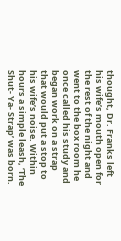thought, Dr. Franks left his wife’s mouth open for the rest of the night and went to the box room he once called his study and began work on a strap that would put a stop to his wife’s noise. Within hours a simple leash, ‘The Shut- Ya- Strap’ was born.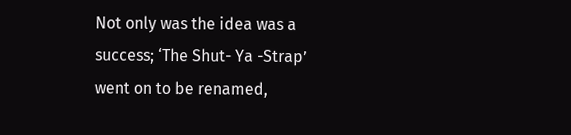Not only was the idea was a success; ‘The Shut- Ya -Strap’ went on to be renamed,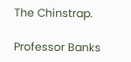The Chinstrap.

Professor Banks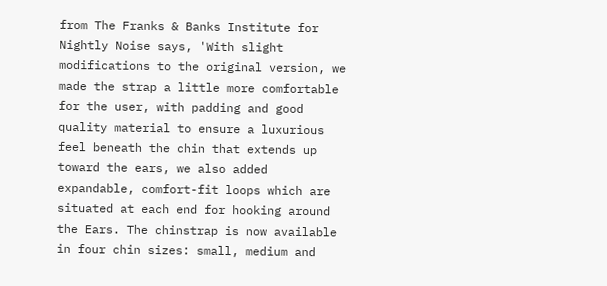from The Franks & Banks Institute for Nightly Noise says, 'With slight modifications to the original version, we made the strap a little more comfortable for the user, with padding and good quality material to ensure a luxurious feel beneath the chin that extends up toward the ears, we also added expandable, comfort-fit loops which are situated at each end for hooking around the Ears. The chinstrap is now available in four chin sizes: small, medium and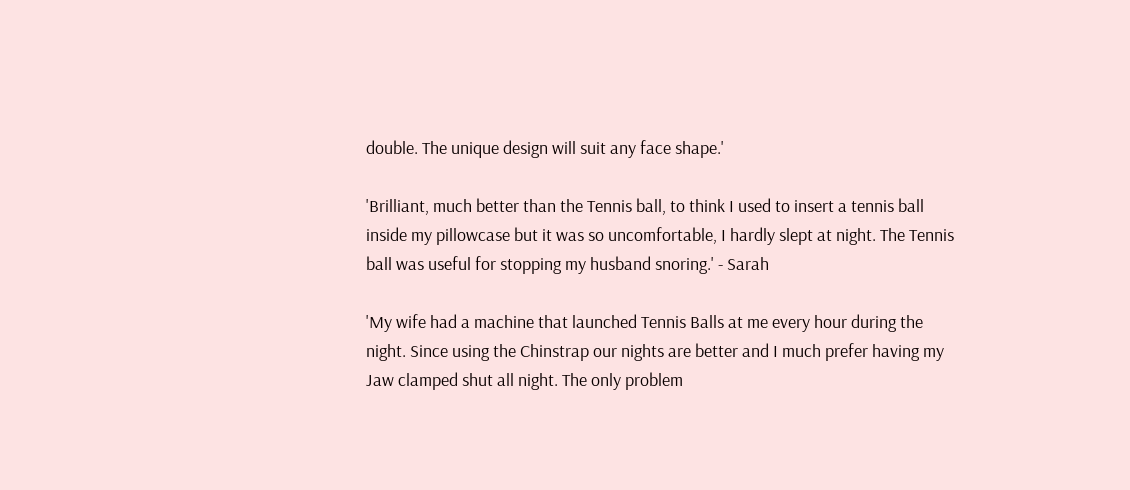double. The unique design will suit any face shape.'

'Brilliant, much better than the Tennis ball, to think I used to insert a tennis ball inside my pillowcase but it was so uncomfortable, I hardly slept at night. The Tennis ball was useful for stopping my husband snoring.' - Sarah

'My wife had a machine that launched Tennis Balls at me every hour during the night. Since using the Chinstrap our nights are better and I much prefer having my Jaw clamped shut all night. The only problem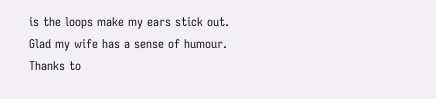is the loops make my ears stick out. Glad my wife has a sense of humour. Thanks to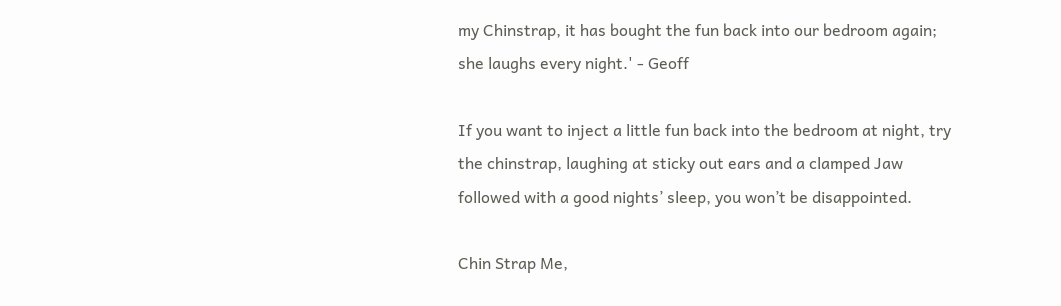my Chinstrap, it has bought the fun back into our bedroom again; she laughs every night.' - Geoff

If you want to inject a little fun back into the bedroom at night, try the chinstrap, laughing at sticky out ears and a clamped Jaw followed with a good nights’ sleep, you won’t be disappointed.

Chin Strap Me,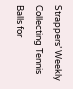Strappers’ Weekly
Collecting Tennis Balls for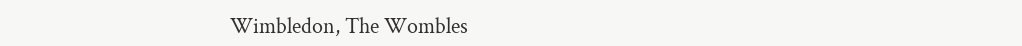Wimbledon, The Wombles